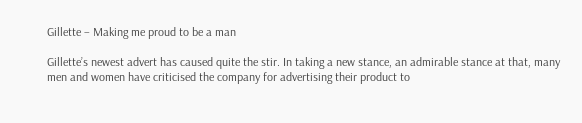Gillette – Making me proud to be a man

Gillette’s newest advert has caused quite the stir. In taking a new stance, an admirable stance at that, many men and women have criticised the company for advertising their product to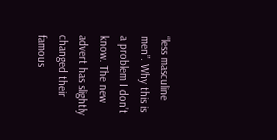“less masculine men”. Why this is a problem I don’t know. The new advert has slightly changed their famous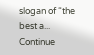slogan of “the best a... Continue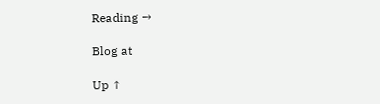Reading →

Blog at

Up ↑